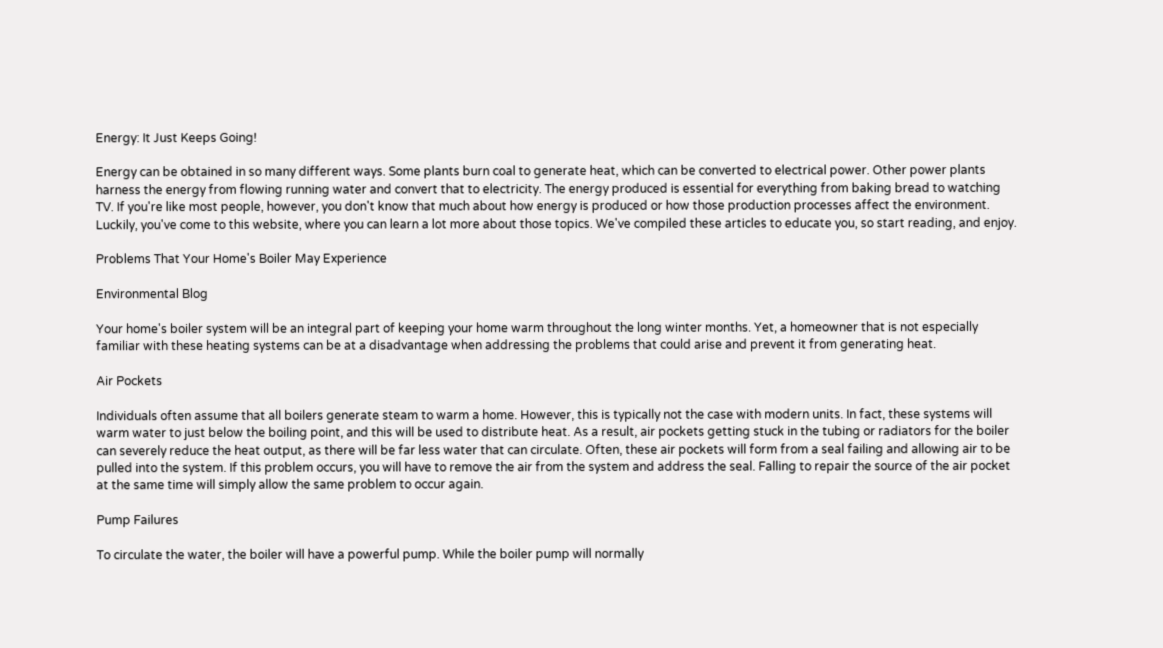Energy: It Just Keeps Going!

Energy can be obtained in so many different ways. Some plants burn coal to generate heat, which can be converted to electrical power. Other power plants harness the energy from flowing running water and convert that to electricity. The energy produced is essential for everything from baking bread to watching TV. If you're like most people, however, you don't know that much about how energy is produced or how those production processes affect the environment. Luckily, you've come to this website, where you can learn a lot more about those topics. We've compiled these articles to educate you, so start reading, and enjoy.

Problems That Your Home's Boiler May Experience

Environmental Blog

Your home's boiler system will be an integral part of keeping your home warm throughout the long winter months. Yet, a homeowner that is not especially familiar with these heating systems can be at a disadvantage when addressing the problems that could arise and prevent it from generating heat.

Air Pockets

Individuals often assume that all boilers generate steam to warm a home. However, this is typically not the case with modern units. In fact, these systems will warm water to just below the boiling point, and this will be used to distribute heat. As a result, air pockets getting stuck in the tubing or radiators for the boiler can severely reduce the heat output, as there will be far less water that can circulate. Often, these air pockets will form from a seal failing and allowing air to be pulled into the system. If this problem occurs, you will have to remove the air from the system and address the seal. Falling to repair the source of the air pocket at the same time will simply allow the same problem to occur again.

Pump Failures

To circulate the water, the boiler will have a powerful pump. While the boiler pump will normally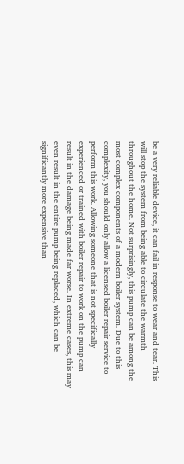be a very reliable device, it can fail in response to wear and tear. This will stop the system from being able to circulate the warmth throughout the home. Not surprisingly, this pump can be among the most complex components of a modern boiler system. Due to this complexity, you should only allow a licensed boiler repair service to perform this work. Allowing someone that is not specifically experienced or trained with boiler repair to work on the pump can result in the damage being made far worse. In extreme cases, this may even result in the entire pump being replaced, which can be significantly more expensive than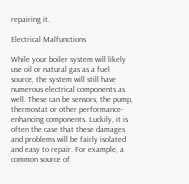repairing it.

Electrical Malfunctions

While your boiler system will likely use oil or natural gas as a fuel source, the system will still have numerous electrical components as well. These can be sensors, the pump, thermostat or other performance-enhancing components. Luckily, it is often the case that these damages and problems will be fairly isolated and easy to repair. For example, a common source of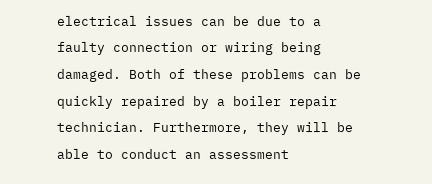electrical issues can be due to a faulty connection or wiring being damaged. Both of these problems can be quickly repaired by a boiler repair technician. Furthermore, they will be able to conduct an assessment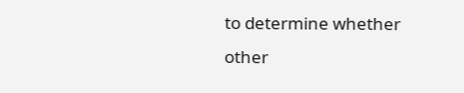to determine whether other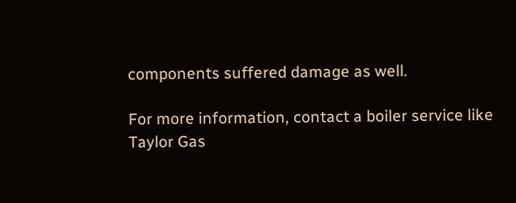components suffered damage as well.

For more information, contact a boiler service like Taylor Gas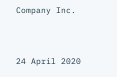Company Inc.


24 April 2020